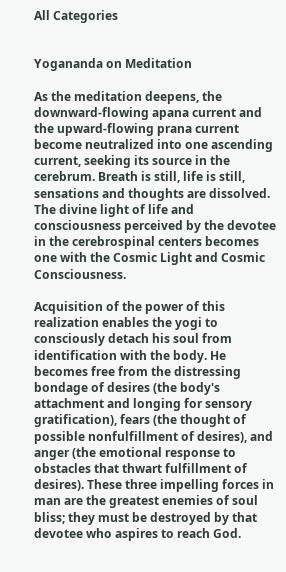All Categories


Yogananda on Meditation

As the meditation deepens, the downward-flowing apana current and the upward-flowing prana current become neutralized into one ascending current, seeking its source in the cerebrum. Breath is still, life is still, sensations and thoughts are dissolved. The divine light of life and consciousness perceived by the devotee in the cerebrospinal centers becomes one with the Cosmic Light and Cosmic Consciousness.

Acquisition of the power of this realization enables the yogi to consciously detach his soul from identification with the body. He becomes free from the distressing bondage of desires (the body's attachment and longing for sensory gratification), fears (the thought of possible nonfulfillment of desires), and anger (the emotional response to obstacles that thwart fulfillment of desires). These three impelling forces in man are the greatest enemies of soul bliss; they must be destroyed by that devotee who aspires to reach God.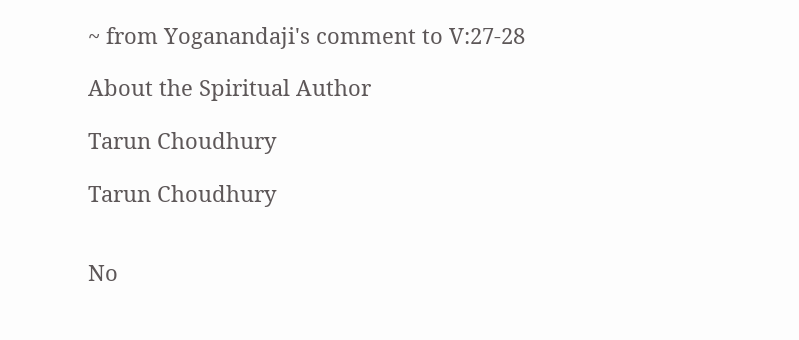~ from Yoganandaji's comment to V:27-28

About the Spiritual Author

Tarun Choudhury

Tarun Choudhury


No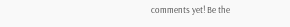comments yet! Be the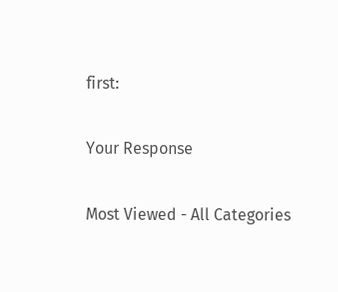first:

Your Response

Most Viewed - All Categories